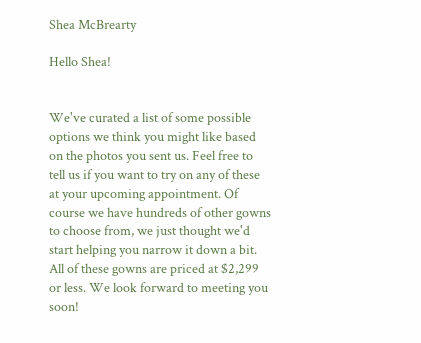Shea McBrearty

Hello Shea!


We've curated a list of some possible options we think you might like based on the photos you sent us. Feel free to tell us if you want to try on any of these at your upcoming appointment. Of course we have hundreds of other gowns to choose from, we just thought we'd start helping you narrow it down a bit. All of these gowns are priced at $2,299 or less. We look forward to meeting you soon!